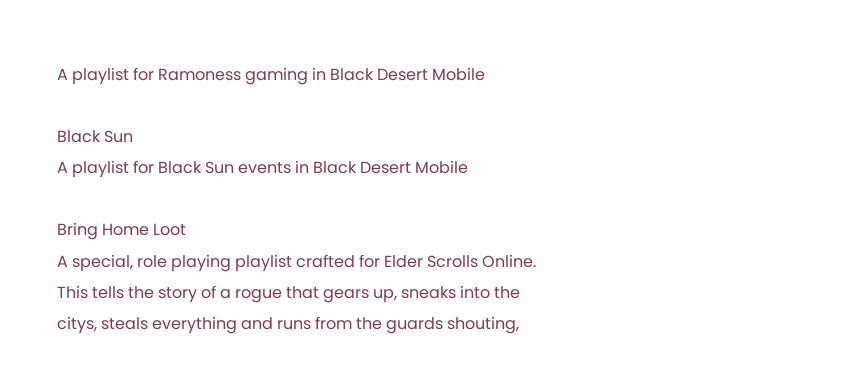A playlist for Ramoness gaming in Black Desert Mobile

Black Sun
A playlist for Black Sun events in Black Desert Mobile

Bring Home Loot
A special, role playing playlist crafted for Elder Scrolls Online.
This tells the story of a rogue that gears up, sneaks into the citys, steals everything and runs from the guards shouting,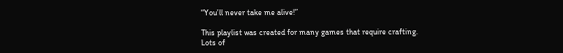“You’ll never take me alive!”

This playlist was created for many games that require crafting. Lots of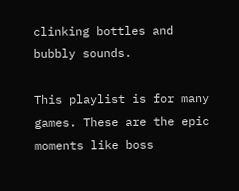clinking bottles and bubbly sounds.

This playlist is for many games. These are the epic moments like boss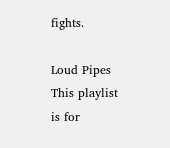fights.

Loud Pipes
This playlist is for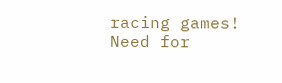racing games! Need for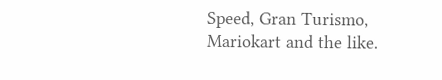Speed, Gran Turismo, Mariokart and the like.